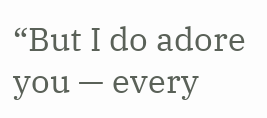“But I do adore you — every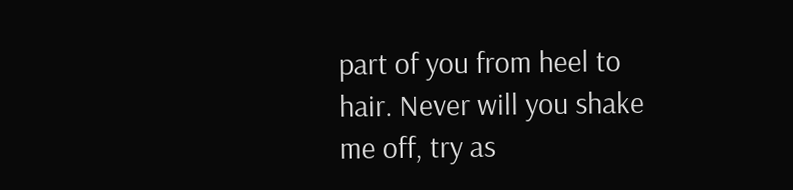part of you from heel to hair. Never will you shake me off, try as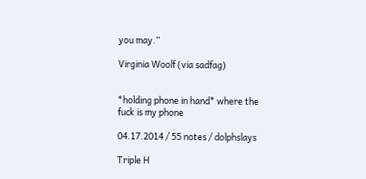you may.”

Virginia Woolf (via sadfag)


*holding phone in hand* where the fuck is my phone

04.17.2014 / 55 notes / dolphslays

Triple H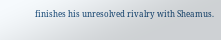finishes his unresolved rivalry with Sheamus.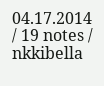04.17.2014 / 19 notes / nkkibella